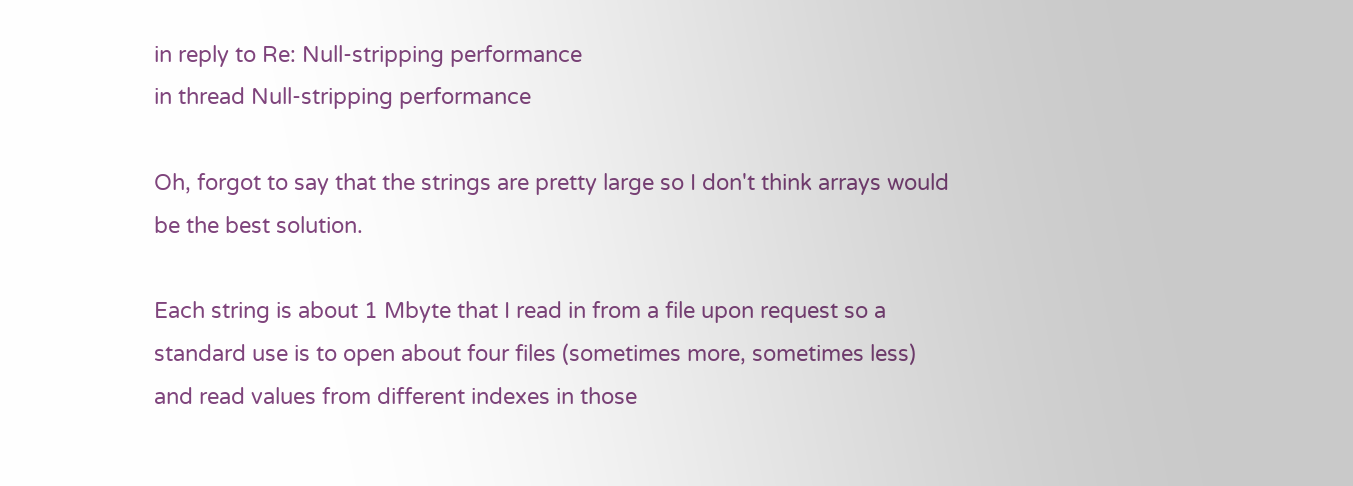in reply to Re: Null-stripping performance
in thread Null-stripping performance

Oh, forgot to say that the strings are pretty large so I don't think arrays would be the best solution.

Each string is about 1 Mbyte that I read in from a file upon request so a standard use is to open about four files (sometimes more, sometimes less) and read values from different indexes in those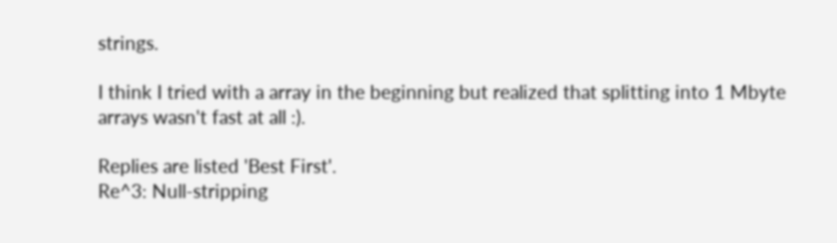strings.

I think I tried with a array in the beginning but realized that splitting into 1 Mbyte arrays wasn't fast at all :).

Replies are listed 'Best First'.
Re^3: Null-stripping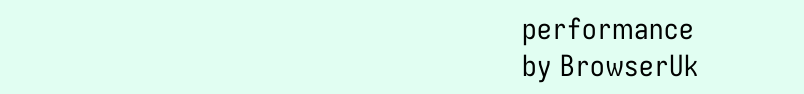performance
by BrowserUk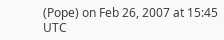(Pope) on Feb 26, 2007 at 15:45 UTC